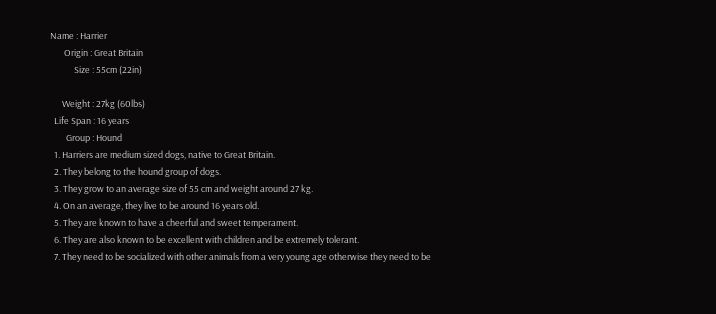Name : Harrier
       Origin : Great Britain
            Size : 55cm (22in)

      Weight : 27kg (60lbs)
  Life Span : 16 years
        Group : Hound
  1. Harriers are medium sized dogs, native to Great Britain.
  2. They belong to the hound group of dogs.
  3. They grow to an average size of 55 cm and weight around 27 kg.
  4. On an average, they live to be around 16 years old.
  5. They are known to have a cheerful and sweet temperament.
  6. They are also known to be excellent with children and be extremely tolerant.
  7. They need to be socialized with other animals from a very young age otherwise they need to be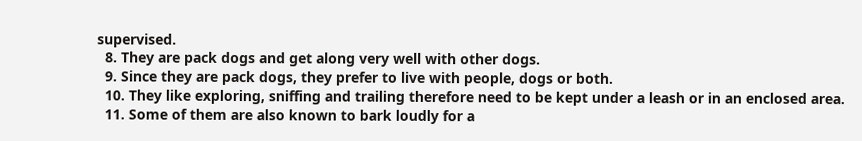supervised.
  8. They are pack dogs and get along very well with other dogs.
  9. Since they are pack dogs, they prefer to live with people, dogs or both.
  10. They like exploring, sniffing and trailing therefore need to be kept under a leash or in an enclosed area.
  11. Some of them are also known to bark loudly for a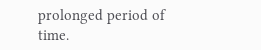prolonged period of time.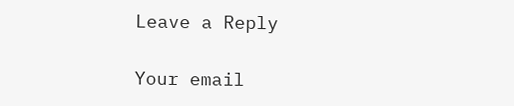Leave a Reply

Your email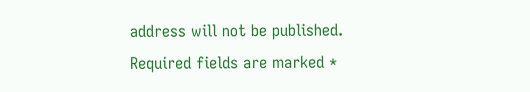address will not be published. Required fields are marked *